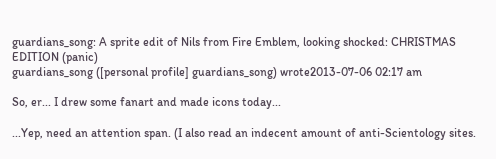guardians_song: A sprite edit of Nils from Fire Emblem, looking shocked: CHRISTMAS EDITION (panic)
guardians_song ([personal profile] guardians_song) wrote2013-07-06 02:17 am

So, er... I drew some fanart and made icons today...

...Yep, need an attention span. (I also read an indecent amount of anti-Scientology sites.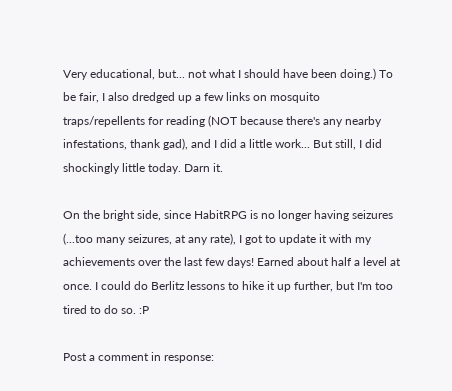Very educational, but... not what I should have been doing.) To be fair, I also dredged up a few links on mosquito traps/repellents for reading (NOT because there's any nearby infestations, thank gad), and I did a little work... But still, I did shockingly little today. Darn it.

On the bright side, since HabitRPG is no longer having seizures (...too many seizures, at any rate), I got to update it with my achievements over the last few days! Earned about half a level at once. I could do Berlitz lessons to hike it up further, but I'm too tired to do so. :P

Post a comment in response: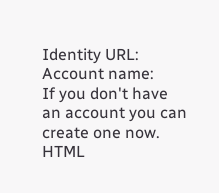Identity URL:
Account name:
If you don't have an account you can create one now.
HTML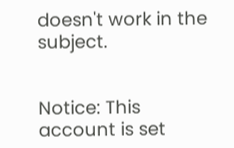doesn't work in the subject.


Notice: This account is set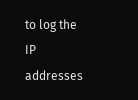to log the IP addresses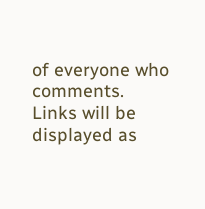of everyone who comments.
Links will be displayed as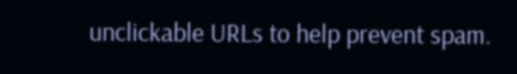unclickable URLs to help prevent spam.